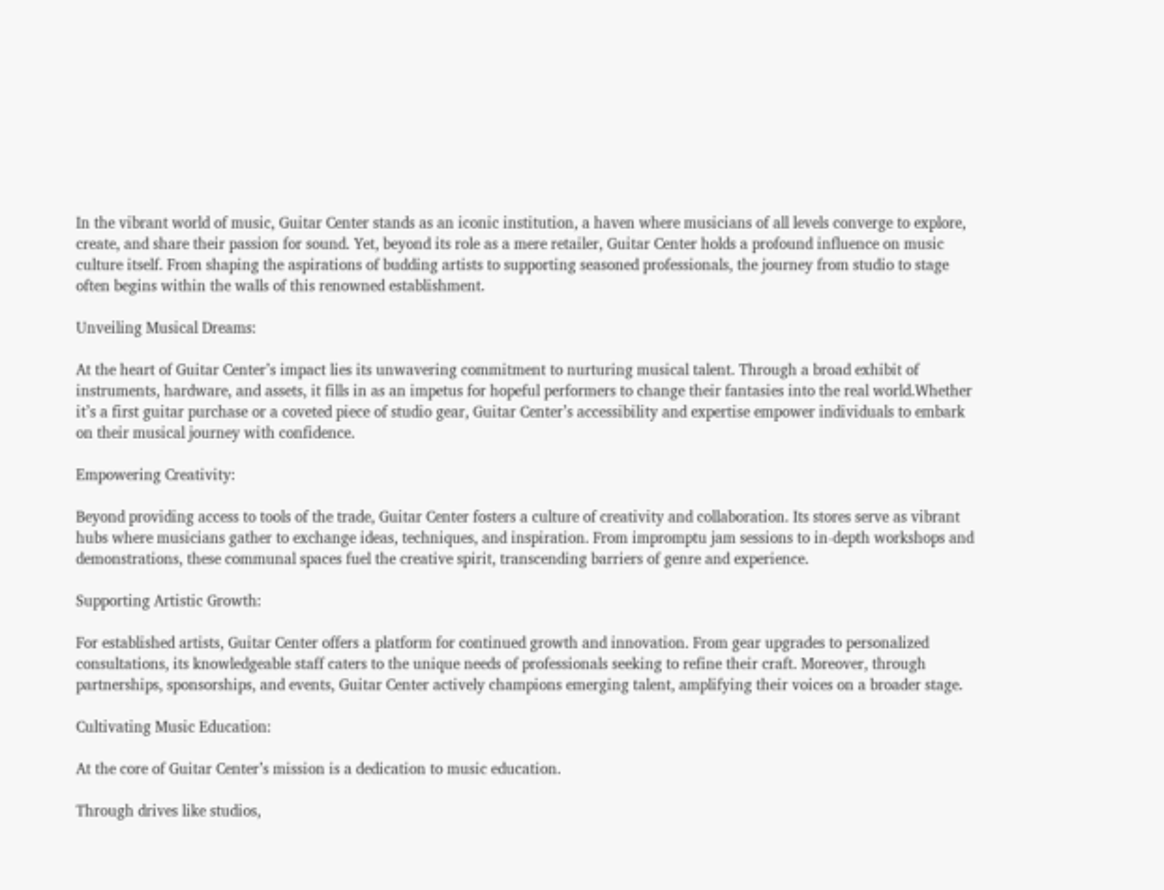In the vibrant world of music, Guitar Center stands as an iconic institution, a haven where musicians of all levels converge to explore, create, and share their passion for sound. Yet, beyond its role as a mere retailer, Guitar Center holds a profound influence on music culture itself. From shaping the aspirations of budding artists to supporting seasoned professionals, the journey from studio to stage often begins within the walls of this renowned establishment.

Unveiling Musical Dreams:

At the heart of Guitar Center’s impact lies its unwavering commitment to nurturing musical talent. Through a broad exhibit of instruments, hardware, and assets, it fills in as an impetus for hopeful performers to change their fantasies into the real world.Whether it’s a first guitar purchase or a coveted piece of studio gear, Guitar Center’s accessibility and expertise empower individuals to embark on their musical journey with confidence.

Empowering Creativity:

Beyond providing access to tools of the trade, Guitar Center fosters a culture of creativity and collaboration. Its stores serve as vibrant hubs where musicians gather to exchange ideas, techniques, and inspiration. From impromptu jam sessions to in-depth workshops and demonstrations, these communal spaces fuel the creative spirit, transcending barriers of genre and experience.

Supporting Artistic Growth:

For established artists, Guitar Center offers a platform for continued growth and innovation. From gear upgrades to personalized consultations, its knowledgeable staff caters to the unique needs of professionals seeking to refine their craft. Moreover, through partnerships, sponsorships, and events, Guitar Center actively champions emerging talent, amplifying their voices on a broader stage.

Cultivating Music Education:

At the core of Guitar Center’s mission is a dedication to music education.

Through drives like studios,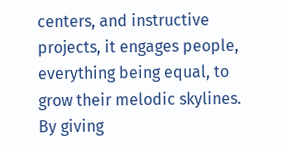centers, and instructive projects, it engages people, everything being equal, to grow their melodic skylines. By giving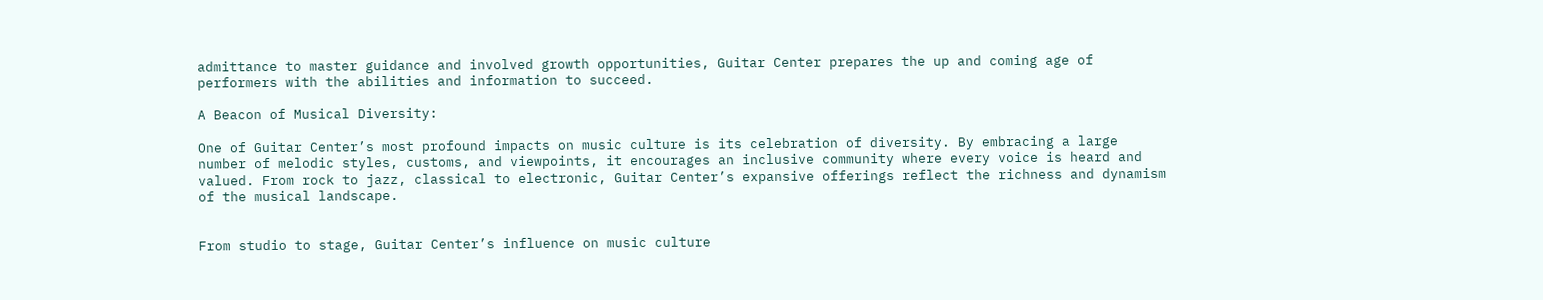admittance to master guidance and involved growth opportunities, Guitar Center prepares the up and coming age of performers with the abilities and information to succeed.

A Beacon of Musical Diversity:

One of Guitar Center’s most profound impacts on music culture is its celebration of diversity. By embracing a large number of melodic styles, customs, and viewpoints, it encourages an inclusive community where every voice is heard and valued. From rock to jazz, classical to electronic, Guitar Center’s expansive offerings reflect the richness and dynamism of the musical landscape.


From studio to stage, Guitar Center’s influence on music culture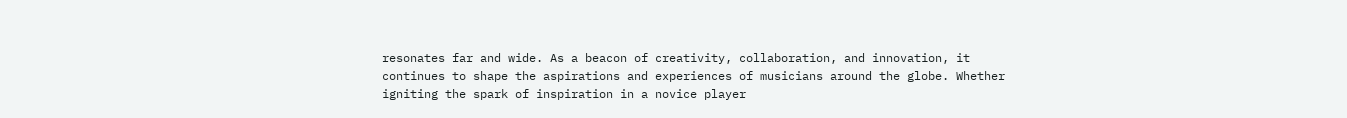resonates far and wide. As a beacon of creativity, collaboration, and innovation, it continues to shape the aspirations and experiences of musicians around the globe. Whether igniting the spark of inspiration in a novice player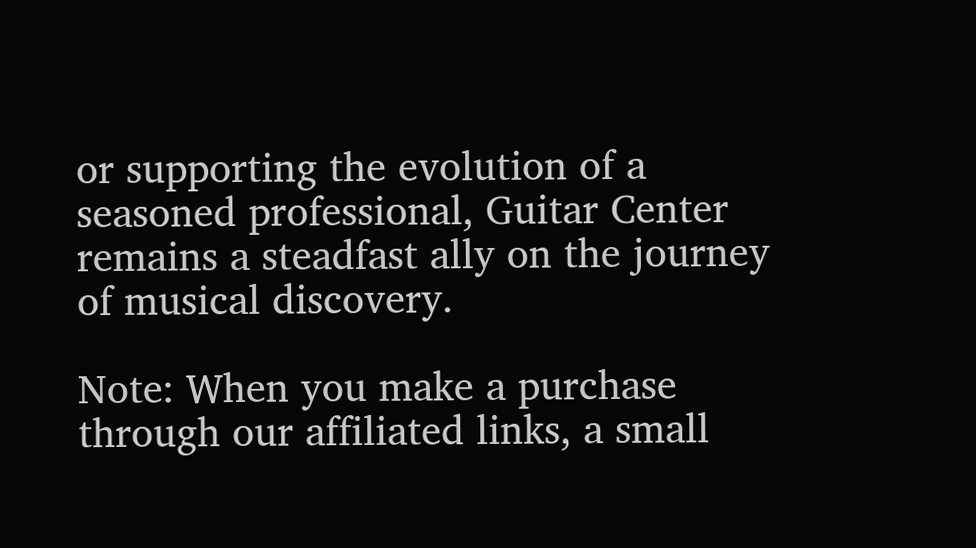or supporting the evolution of a seasoned professional, Guitar Center remains a steadfast ally on the journey of musical discovery.

Note: When you make a purchase through our affiliated links, a small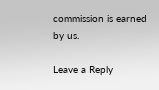commission is earned by us.

Leave a Reply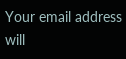Your email address will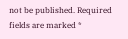not be published. Required fields are marked *